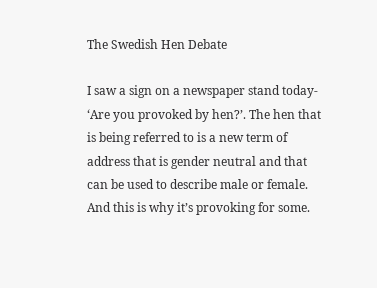The Swedish Hen Debate

I saw a sign on a newspaper stand today- ‘Are you provoked by hen?’. The hen that is being referred to is a new term of address that is gender neutral and that can be used to describe male or female. And this is why it’s provoking for some.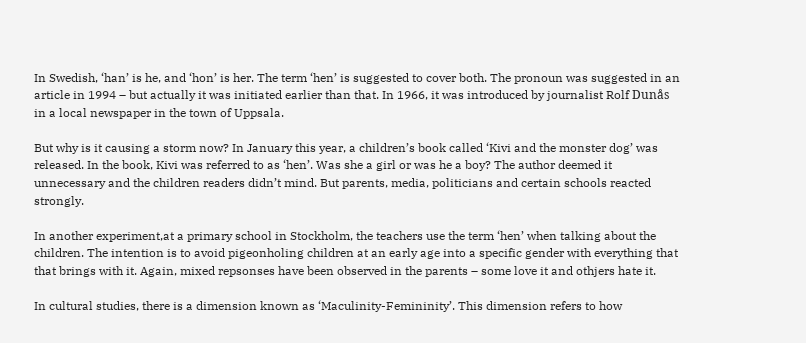In Swedish, ‘han’ is he, and ‘hon’ is her. The term ‘hen’ is suggested to cover both. The pronoun was suggested in an article in 1994 – but actually it was initiated earlier than that. In 1966, it was introduced by journalist Rolf Dunås in a local newspaper in the town of Uppsala.

But why is it causing a storm now? In January this year, a children’s book called ‘Kivi and the monster dog’ was released. In the book, Kivi was referred to as ‘hen’. Was she a girl or was he a boy? The author deemed it unnecessary and the children readers didn’t mind. But parents, media, politicians and certain schools reacted strongly.

In another experiment,at a primary school in Stockholm, the teachers use the term ‘hen’ when talking about the children. The intention is to avoid pigeonholing children at an early age into a specific gender with everything that that brings with it. Again, mixed repsonses have been observed in the parents – some love it and othjers hate it.

In cultural studies, there is a dimension known as ‘Maculinity-Femininity’. This dimension refers to how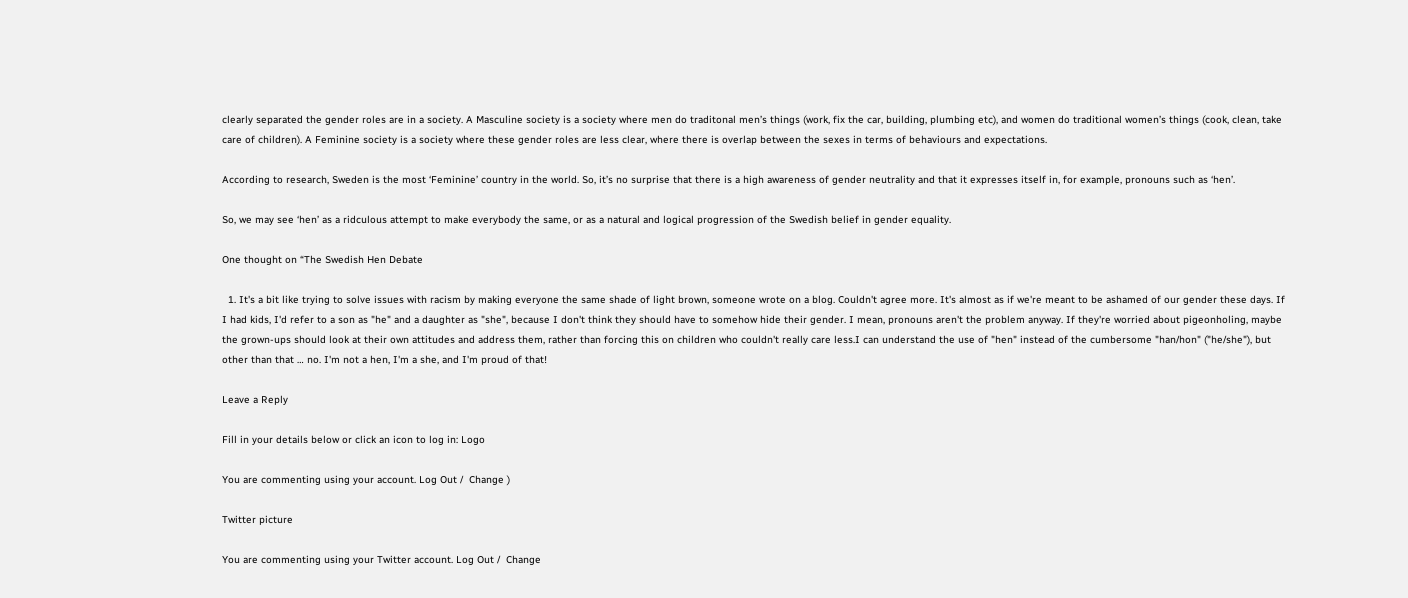clearly separated the gender roles are in a society. A Masculine society is a society where men do traditonal men’s things (work, fix the car, building, plumbing etc), and women do traditional women’s things (cook, clean, take care of children). A Feminine society is a society where these gender roles are less clear, where there is overlap between the sexes in terms of behaviours and expectations.

According to research, Sweden is the most ‘Feminine’ country in the world. So, it’s no surprise that there is a high awareness of gender neutrality and that it expresses itself in, for example, pronouns such as ‘hen’.

So, we may see ‘hen’ as a ridculous attempt to make everybody the same, or as a natural and logical progression of the Swedish belief in gender equality.

One thought on “The Swedish Hen Debate

  1. It's a bit like trying to solve issues with racism by making everyone the same shade of light brown, someone wrote on a blog. Couldn't agree more. It's almost as if we're meant to be ashamed of our gender these days. If I had kids, I'd refer to a son as "he" and a daughter as "she", because I don't think they should have to somehow hide their gender. I mean, pronouns aren't the problem anyway. If they're worried about pigeonholing, maybe the grown-ups should look at their own attitudes and address them, rather than forcing this on children who couldn't really care less.I can understand the use of "hen" instead of the cumbersome "han/hon" ("he/she"), but other than that … no. I'm not a hen, I'm a she, and I'm proud of that!

Leave a Reply

Fill in your details below or click an icon to log in: Logo

You are commenting using your account. Log Out /  Change )

Twitter picture

You are commenting using your Twitter account. Log Out /  Change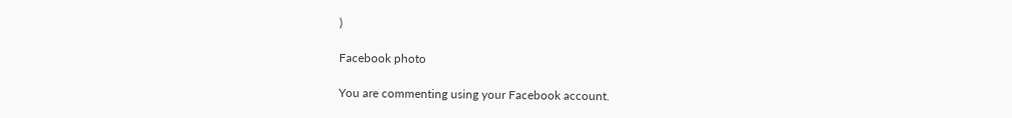)

Facebook photo

You are commenting using your Facebook account.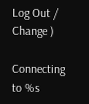Log Out /  Change )

Connecting to %s